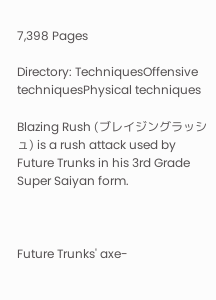7,398 Pages

Directory: TechniquesOffensive techniquesPhysical techniques

Blazing Rush (ブレイジングラッシュ) is a rush attack used by Future Trunks in his 3rd Grade Super Saiyan form.



Future Trunks' axe-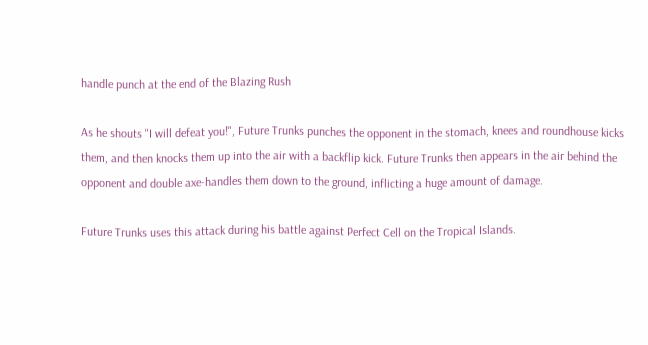handle punch at the end of the Blazing Rush

As he shouts "I will defeat you!", Future Trunks punches the opponent in the stomach, knees and roundhouse kicks them, and then knocks them up into the air with a backflip kick. Future Trunks then appears in the air behind the opponent and double axe-handles them down to the ground, inflicting a huge amount of damage.

Future Trunks uses this attack during his battle against Perfect Cell on the Tropical Islands.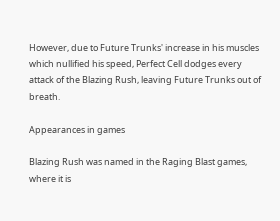However, due to Future Trunks' increase in his muscles which nullified his speed, Perfect Cell dodges every attack of the Blazing Rush, leaving Future Trunks out of breath.

Appearances in games

Blazing Rush was named in the Raging Blast games, where it is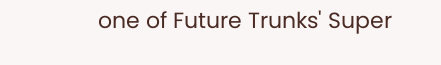one of Future Trunks' Super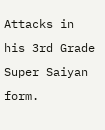Attacks in his 3rd Grade Super Saiyan form.